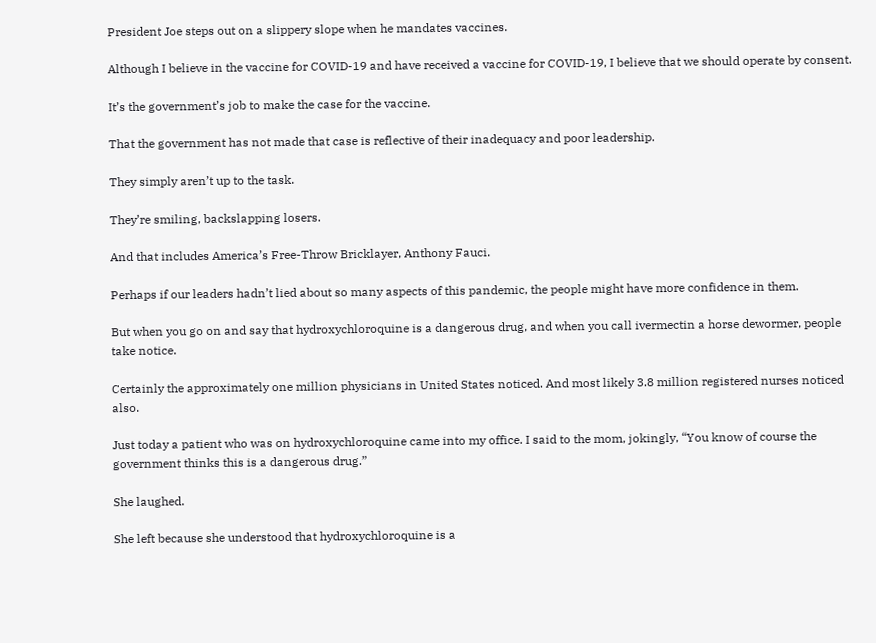President Joe steps out on a slippery slope when he mandates vaccines.

Although I believe in the vaccine for COVID-19 and have received a vaccine for COVID-19, I believe that we should operate by consent.

It’s the government’s job to make the case for the vaccine.

That the government has not made that case is reflective of their inadequacy and poor leadership.

They simply aren’t up to the task.

They’re smiling, backslapping losers.

And that includes America’s Free-Throw Bricklayer, Anthony Fauci.

Perhaps if our leaders hadn’t lied about so many aspects of this pandemic, the people might have more confidence in them.

But when you go on and say that hydroxychloroquine is a dangerous drug, and when you call ivermectin a horse dewormer, people take notice.

Certainly the approximately one million physicians in United States noticed. And most likely 3.8 million registered nurses noticed also.

Just today a patient who was on hydroxychloroquine came into my office. I said to the mom, jokingly, “You know of course the government thinks this is a dangerous drug.”

She laughed.

She left because she understood that hydroxychloroquine is a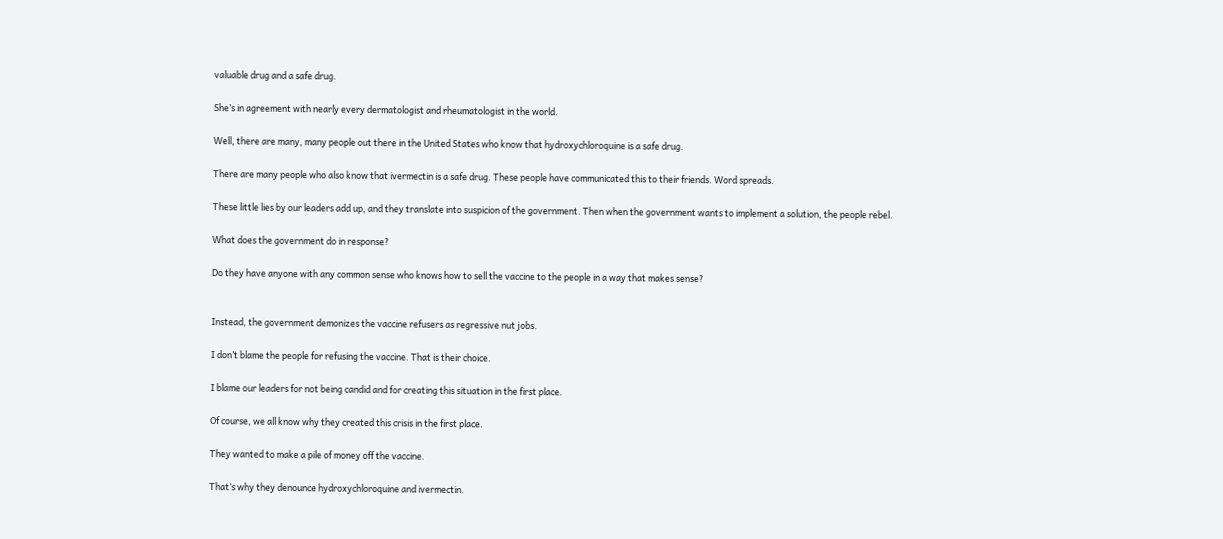valuable drug and a safe drug.

She’s in agreement with nearly every dermatologist and rheumatologist in the world.

Well, there are many, many people out there in the United States who know that hydroxychloroquine is a safe drug.

There are many people who also know that ivermectin is a safe drug. These people have communicated this to their friends. Word spreads.

These little lies by our leaders add up, and they translate into suspicion of the government. Then when the government wants to implement a solution, the people rebel.

What does the government do in response?

Do they have anyone with any common sense who knows how to sell the vaccine to the people in a way that makes sense?


Instead, the government demonizes the vaccine refusers as regressive nut jobs.

I don’t blame the people for refusing the vaccine. That is their choice.

I blame our leaders for not being candid and for creating this situation in the first place.

Of course, we all know why they created this crisis in the first place.

They wanted to make a pile of money off the vaccine.

That’s why they denounce hydroxychloroquine and ivermectin.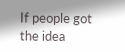If people got the idea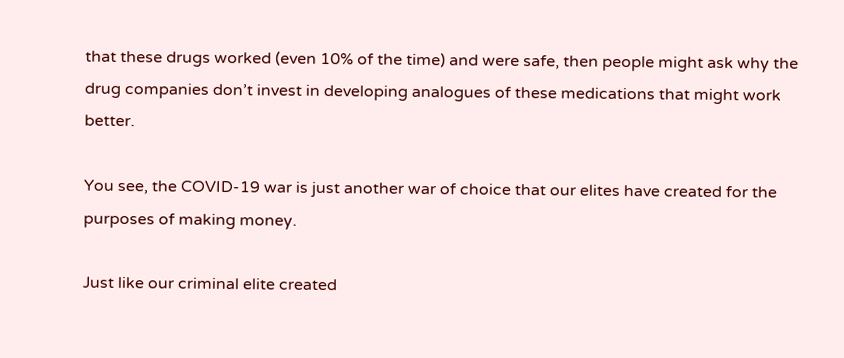that these drugs worked (even 10% of the time) and were safe, then people might ask why the drug companies don’t invest in developing analogues of these medications that might work better.

You see, the COVID-19 war is just another war of choice that our elites have created for the purposes of making money.

Just like our criminal elite created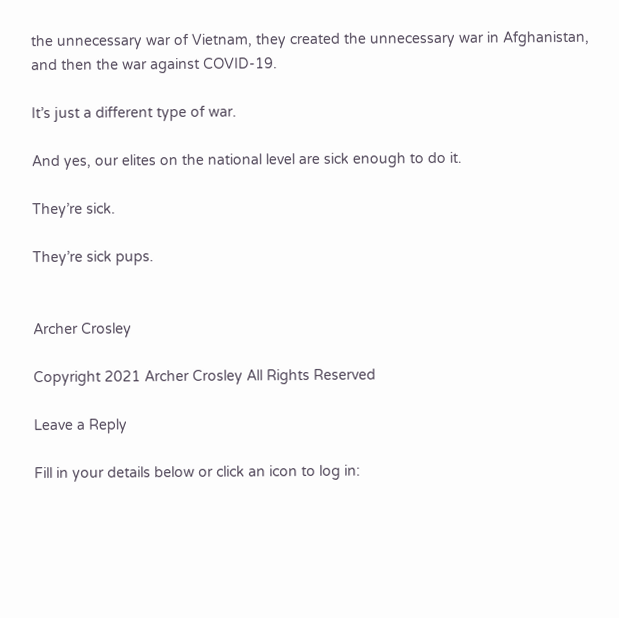the unnecessary war of Vietnam, they created the unnecessary war in Afghanistan, and then the war against COVID-19.

It’s just a different type of war.

And yes, our elites on the national level are sick enough to do it.

They’re sick.

They’re sick pups.


Archer Crosley

Copyright 2021 Archer Crosley All Rights Reserved

Leave a Reply

Fill in your details below or click an icon to log in: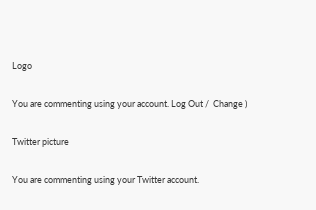Logo

You are commenting using your account. Log Out /  Change )

Twitter picture

You are commenting using your Twitter account.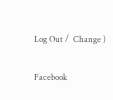Log Out /  Change )

Facebook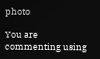photo

You are commenting using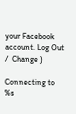your Facebook account. Log Out /  Change )

Connecting to %s